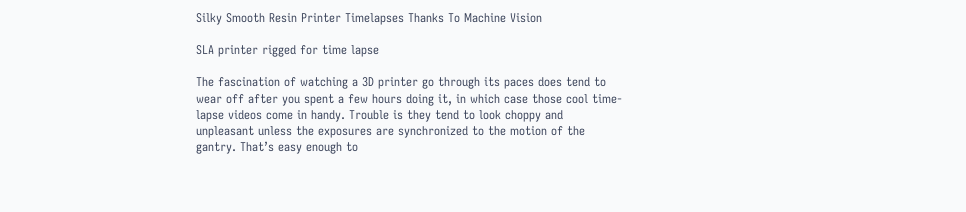Silky Smooth Resin Printer Timelapses Thanks To Machine Vision

SLA printer rigged for time lapse

The fascination of watching a 3D printer go through its paces does tend to wear off after you spent a few hours doing it, in which case those cool time-lapse videos come in handy. Trouble is they tend to look choppy and unpleasant unless the exposures are synchronized to the motion of the gantry. That’s easy enough to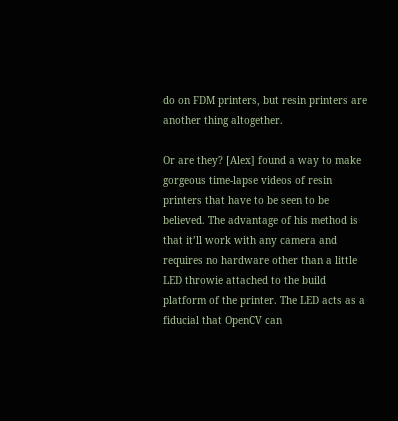do on FDM printers, but resin printers are another thing altogether.

Or are they? [Alex] found a way to make gorgeous time-lapse videos of resin printers that have to be seen to be believed. The advantage of his method is that it’ll work with any camera and requires no hardware other than a little LED throwie attached to the build platform of the printer. The LED acts as a fiducial that OpenCV can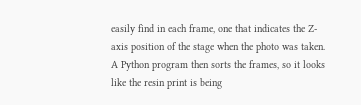easily find in each frame, one that indicates the Z-axis position of the stage when the photo was taken. A Python program then sorts the frames, so it looks like the resin print is being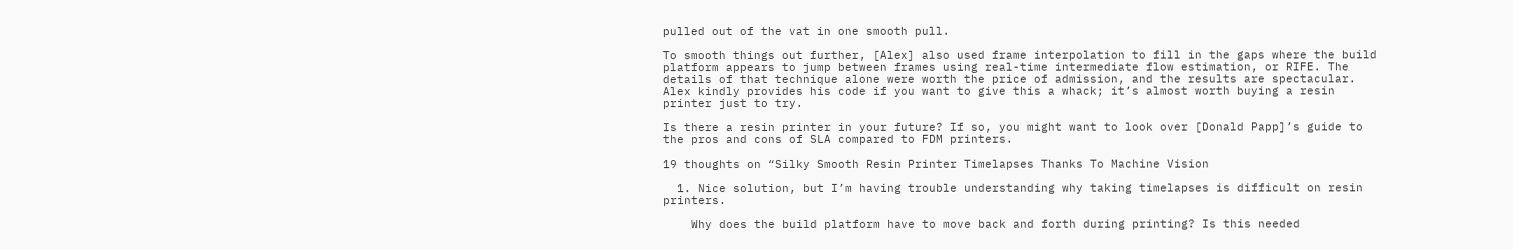pulled out of the vat in one smooth pull.

To smooth things out further, [Alex] also used frame interpolation to fill in the gaps where the build platform appears to jump between frames using real-time intermediate flow estimation, or RIFE. The details of that technique alone were worth the price of admission, and the results are spectacular. Alex kindly provides his code if you want to give this a whack; it’s almost worth buying a resin printer just to try.

Is there a resin printer in your future? If so, you might want to look over [Donald Papp]’s guide to the pros and cons of SLA compared to FDM printers.

19 thoughts on “Silky Smooth Resin Printer Timelapses Thanks To Machine Vision

  1. Nice solution, but I’m having trouble understanding why taking timelapses is difficult on resin printers.

    Why does the build platform have to move back and forth during printing? Is this needed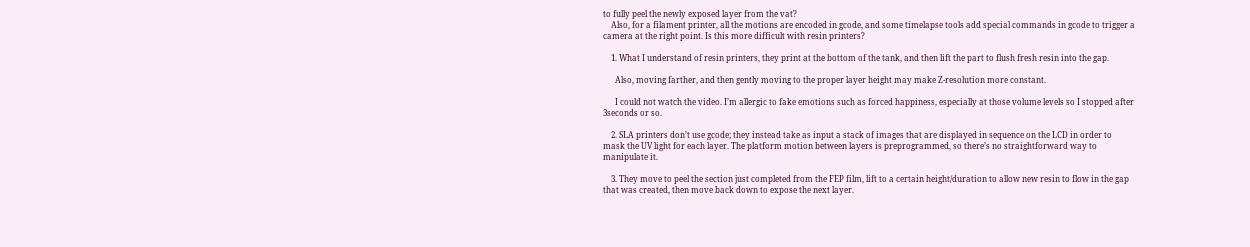to fully peel the newly exposed layer from the vat?
    Also, for a filament printer, all the motions are encoded in gcode, and some timelapse tools add special commands in gcode to trigger a camera at the right point. Is this more difficult with resin printers?

    1. What I understand of resin printers, they print at the bottom of the tank, and then lift the part to flush fresh resin into the gap.

      Also, moving farther, and then gently moving to the proper layer height may make Z-resolution more constant.

      I could not watch the video. I’m allergic to fake emotions such as forced happiness, especially at those volume levels so I stopped after 3seconds or so.

    2. SLA printers don’t use gcode; they instead take as input a stack of images that are displayed in sequence on the LCD in order to mask the UV light for each layer. The platform motion between layers is preprogrammed, so there’s no straightforward way to manipulate it.

    3. They move to peel the section just completed from the FEP film, lift to a certain height/duration to allow new resin to flow in the gap that was created, then move back down to expose the next layer.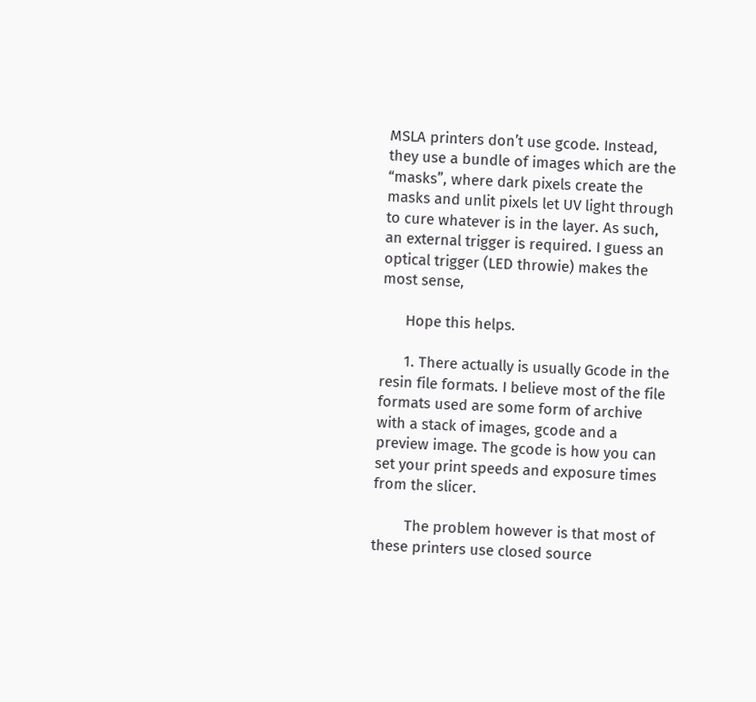MSLA printers don’t use gcode. Instead, they use a bundle of images which are the “masks”, where dark pixels create the masks and unlit pixels let UV light through to cure whatever is in the layer. As such, an external trigger is required. I guess an optical trigger (LED throwie) makes the most sense,

      Hope this helps.

      1. There actually is usually Gcode in the resin file formats. I believe most of the file formats used are some form of archive with a stack of images, gcode and a preview image. The gcode is how you can set your print speeds and exposure times from the slicer.

        The problem however is that most of these printers use closed source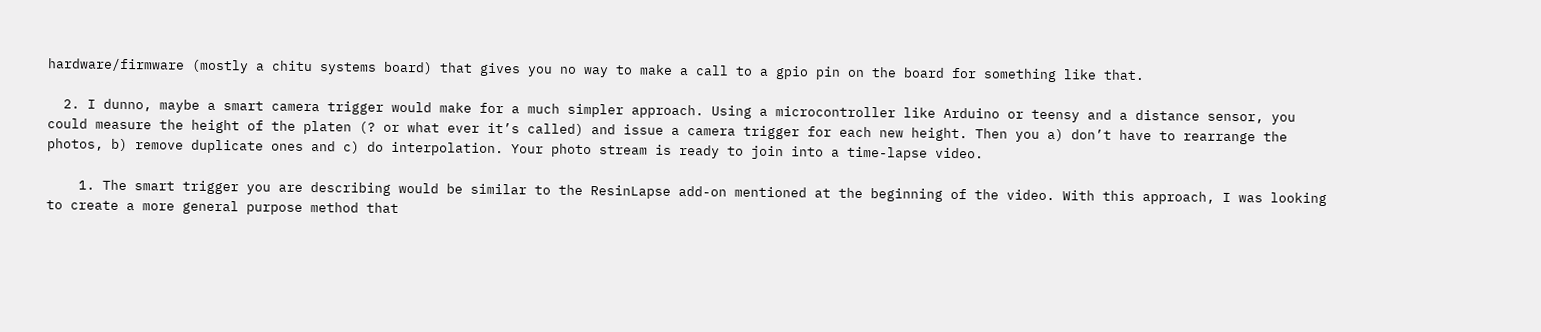hardware/firmware (mostly a chitu systems board) that gives you no way to make a call to a gpio pin on the board for something like that.

  2. I dunno, maybe a smart camera trigger would make for a much simpler approach. Using a microcontroller like Arduino or teensy and a distance sensor, you could measure the height of the platen (? or what ever it’s called) and issue a camera trigger for each new height. Then you a) don’t have to rearrange the photos, b) remove duplicate ones and c) do interpolation. Your photo stream is ready to join into a time-lapse video.

    1. The smart trigger you are describing would be similar to the ResinLapse add-on mentioned at the beginning of the video. With this approach, I was looking to create a more general purpose method that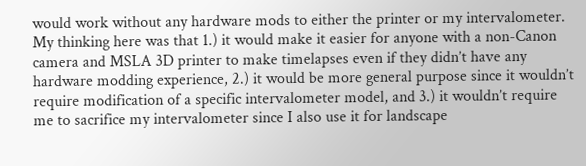would work without any hardware mods to either the printer or my intervalometer. My thinking here was that 1.) it would make it easier for anyone with a non-Canon camera and MSLA 3D printer to make timelapses even if they didn’t have any hardware modding experience, 2.) it would be more general purpose since it wouldn’t require modification of a specific intervalometer model, and 3.) it wouldn’t require me to sacrifice my intervalometer since I also use it for landscape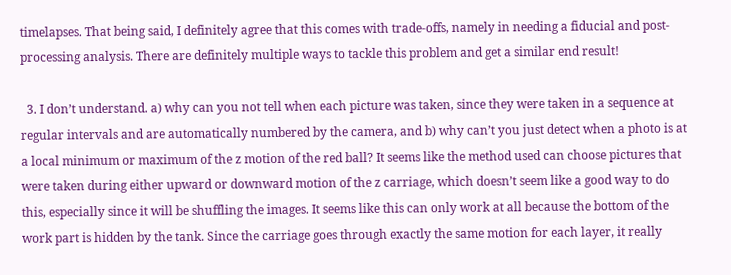timelapses. That being said, I definitely agree that this comes with trade-offs, namely in needing a fiducial and post-processing analysis. There are definitely multiple ways to tackle this problem and get a similar end result!

  3. I don’t understand. a) why can you not tell when each picture was taken, since they were taken in a sequence at regular intervals and are automatically numbered by the camera, and b) why can’t you just detect when a photo is at a local minimum or maximum of the z motion of the red ball? It seems like the method used can choose pictures that were taken during either upward or downward motion of the z carriage, which doesn’t seem like a good way to do this, especially since it will be shuffling the images. It seems like this can only work at all because the bottom of the work part is hidden by the tank. Since the carriage goes through exactly the same motion for each layer, it really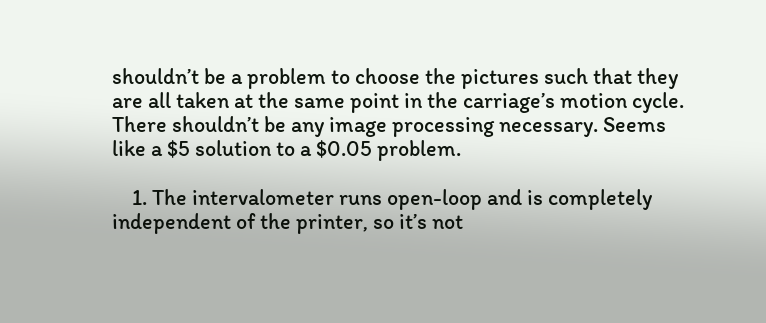shouldn’t be a problem to choose the pictures such that they are all taken at the same point in the carriage’s motion cycle. There shouldn’t be any image processing necessary. Seems like a $5 solution to a $0.05 problem.

    1. The intervalometer runs open-loop and is completely independent of the printer, so it’s not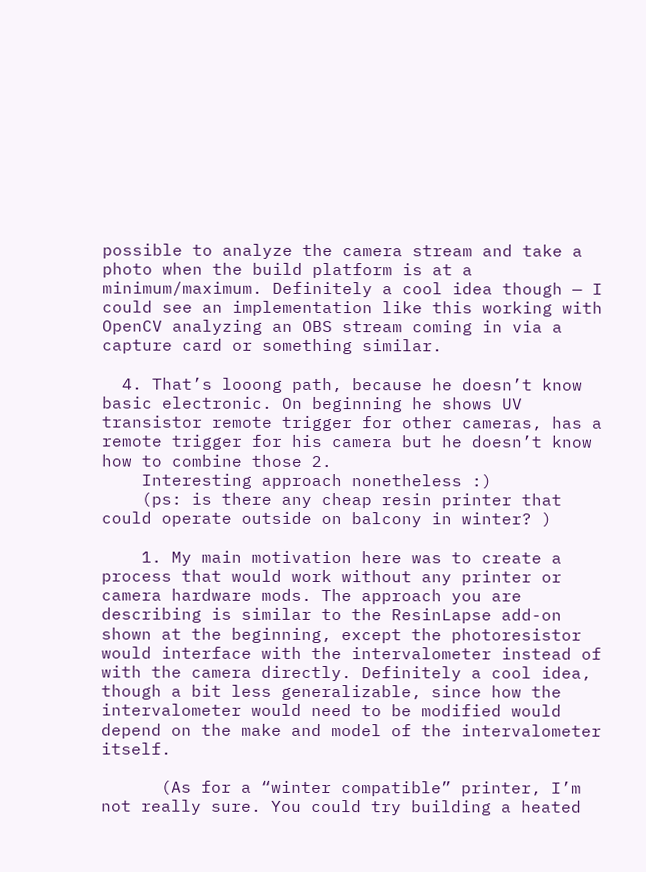possible to analyze the camera stream and take a photo when the build platform is at a minimum/maximum. Definitely a cool idea though — I could see an implementation like this working with OpenCV analyzing an OBS stream coming in via a capture card or something similar.

  4. That’s looong path, because he doesn’t know basic electronic. On beginning he shows UV transistor remote trigger for other cameras, has a remote trigger for his camera but he doesn’t know how to combine those 2.
    Interesting approach nonetheless :)
    (ps: is there any cheap resin printer that could operate outside on balcony in winter? )

    1. My main motivation here was to create a process that would work without any printer or camera hardware mods. The approach you are describing is similar to the ResinLapse add-on shown at the beginning, except the photoresistor would interface with the intervalometer instead of with the camera directly. Definitely a cool idea, though a bit less generalizable, since how the intervalometer would need to be modified would depend on the make and model of the intervalometer itself.

      (As for a “winter compatible” printer, I’m not really sure. You could try building a heated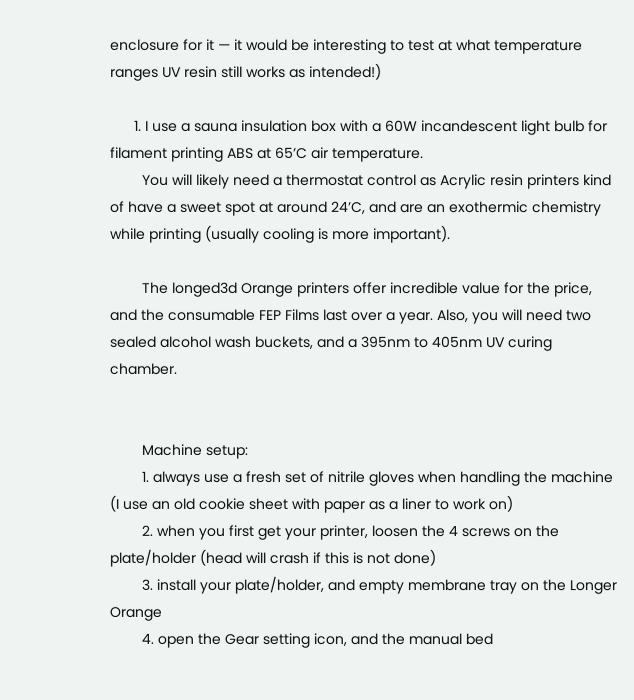enclosure for it — it would be interesting to test at what temperature ranges UV resin still works as intended!)

      1. I use a sauna insulation box with a 60W incandescent light bulb for filament printing ABS at 65’C air temperature.
        You will likely need a thermostat control as Acrylic resin printers kind of have a sweet spot at around 24’C, and are an exothermic chemistry while printing (usually cooling is more important).

        The longed3d Orange printers offer incredible value for the price, and the consumable FEP Films last over a year. Also, you will need two sealed alcohol wash buckets, and a 395nm to 405nm UV curing chamber.


        Machine setup:
        1. always use a fresh set of nitrile gloves when handling the machine (I use an old cookie sheet with paper as a liner to work on)
        2. when you first get your printer, loosen the 4 screws on the plate/holder (head will crash if this is not done)
        3. install your plate/holder, and empty membrane tray on the Longer Orange
        4. open the Gear setting icon, and the manual bed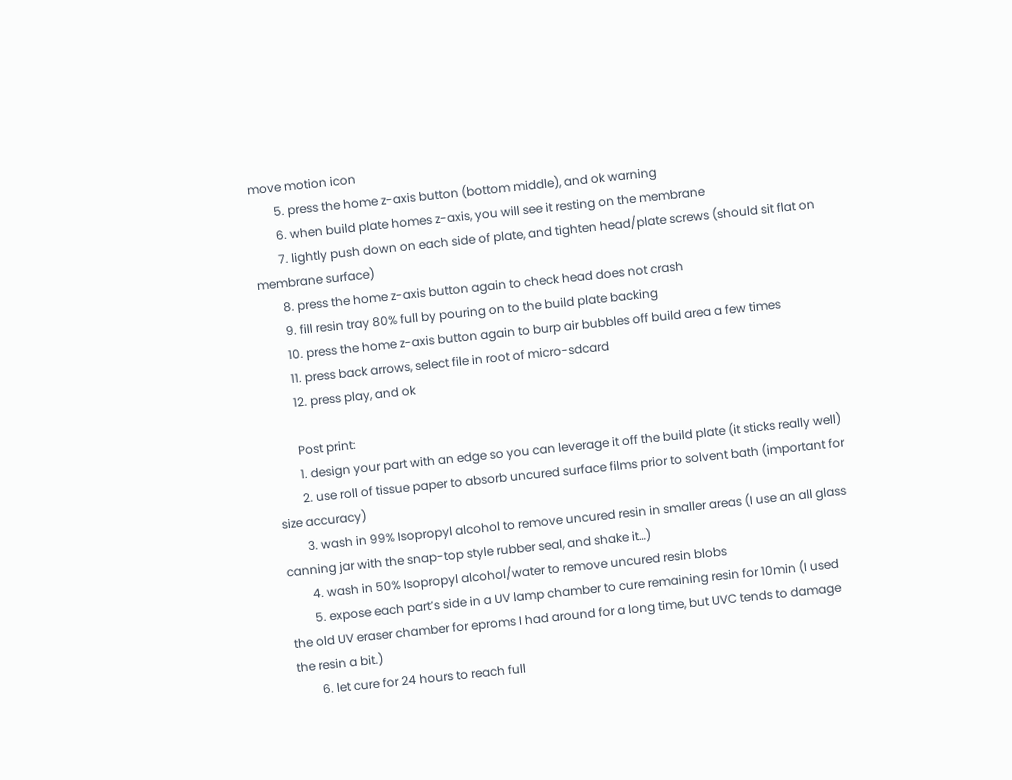move motion icon
        5. press the home z-axis button (bottom middle), and ok warning
        6. when build plate homes z-axis, you will see it resting on the membrane
        7. lightly push down on each side of plate, and tighten head/plate screws (should sit flat on membrane surface)
        8. press the home z-axis button again to check head does not crash
        9. fill resin tray 80% full by pouring on to the build plate backing
        10. press the home z-axis button again to burp air bubbles off build area a few times
        11. press back arrows, select file in root of micro-sdcard
        12. press play, and ok

        Post print:
        1. design your part with an edge so you can leverage it off the build plate (it sticks really well)
        2. use roll of tissue paper to absorb uncured surface films prior to solvent bath (important for size accuracy)
        3. wash in 99% Isopropyl alcohol to remove uncured resin in smaller areas (I use an all glass canning jar with the snap-top style rubber seal, and shake it…)
        4. wash in 50% Isopropyl alcohol/water to remove uncured resin blobs
        5. expose each part’s side in a UV lamp chamber to cure remaining resin for 10min (I used the old UV eraser chamber for eproms I had around for a long time, but UVC tends to damage the resin a bit.)
        6. let cure for 24 hours to reach full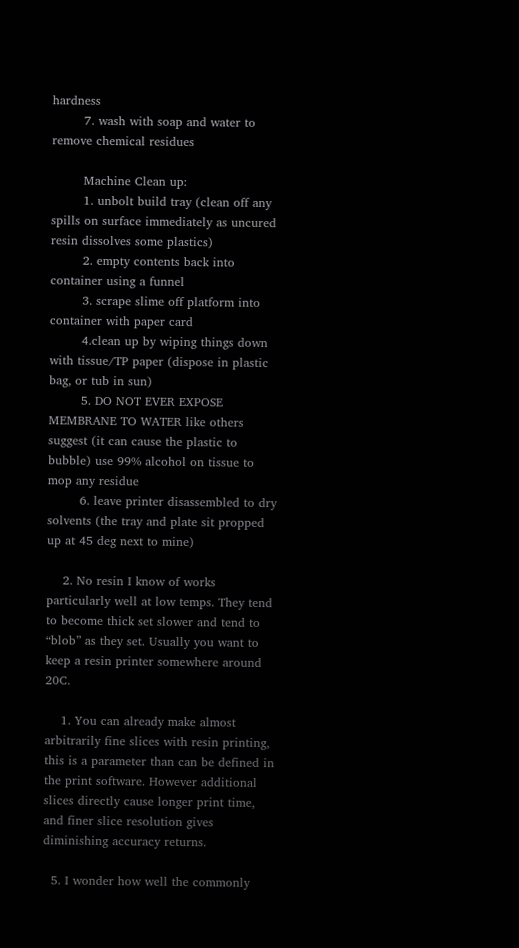hardness
        7. wash with soap and water to remove chemical residues

        Machine Clean up:
        1. unbolt build tray (clean off any spills on surface immediately as uncured resin dissolves some plastics)
        2. empty contents back into container using a funnel
        3. scrape slime off platform into container with paper card
        4.clean up by wiping things down with tissue/TP paper (dispose in plastic bag, or tub in sun)
        5. DO NOT EVER EXPOSE MEMBRANE TO WATER like others suggest (it can cause the plastic to bubble) use 99% alcohol on tissue to mop any residue
        6. leave printer disassembled to dry solvents (the tray and plate sit propped up at 45 deg next to mine)

    2. No resin I know of works particularly well at low temps. They tend to become thick set slower and tend to “blob” as they set. Usually you want to keep a resin printer somewhere around 20C.

    1. You can already make almost arbitrarily fine slices with resin printing, this is a parameter than can be defined in the print software. However additional slices directly cause longer print time, and finer slice resolution gives diminishing accuracy returns.

  5. I wonder how well the commonly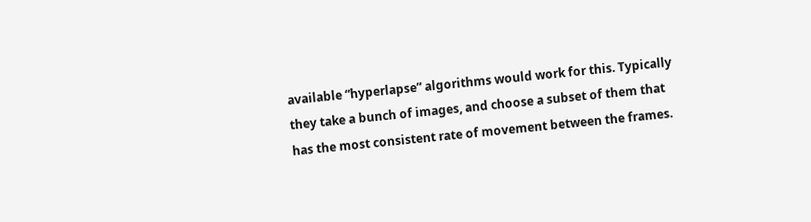available “hyperlapse” algorithms would work for this. Typically they take a bunch of images, and choose a subset of them that has the most consistent rate of movement between the frames.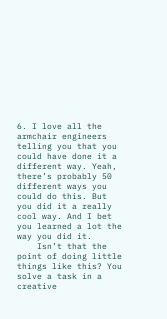6. I love all the armchair engineers telling you that you could have done it a different way. Yeah, there’s probably 50 different ways you could do this. But you did it a really cool way. And I bet you learned a lot the way you did it.
    Isn’t that the point of doing little things like this? You solve a task in a creative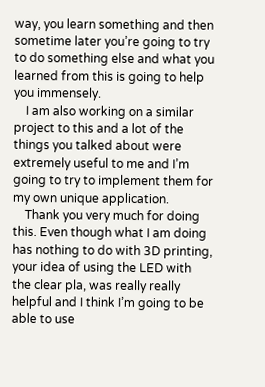way, you learn something and then sometime later you’re going to try to do something else and what you learned from this is going to help you immensely.
    I am also working on a similar project to this and a lot of the things you talked about were extremely useful to me and I’m going to try to implement them for my own unique application.
    Thank you very much for doing this. Even though what I am doing has nothing to do with 3D printing, your idea of using the LED with the clear pla, was really really helpful and I think I’m going to be able to use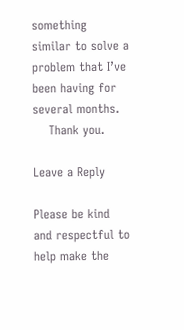something similar to solve a problem that I’ve been having for several months.
    Thank you.

Leave a Reply

Please be kind and respectful to help make the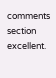comments section excellent.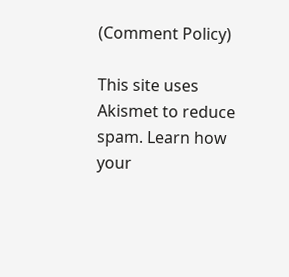(Comment Policy)

This site uses Akismet to reduce spam. Learn how your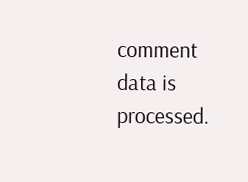comment data is processed.